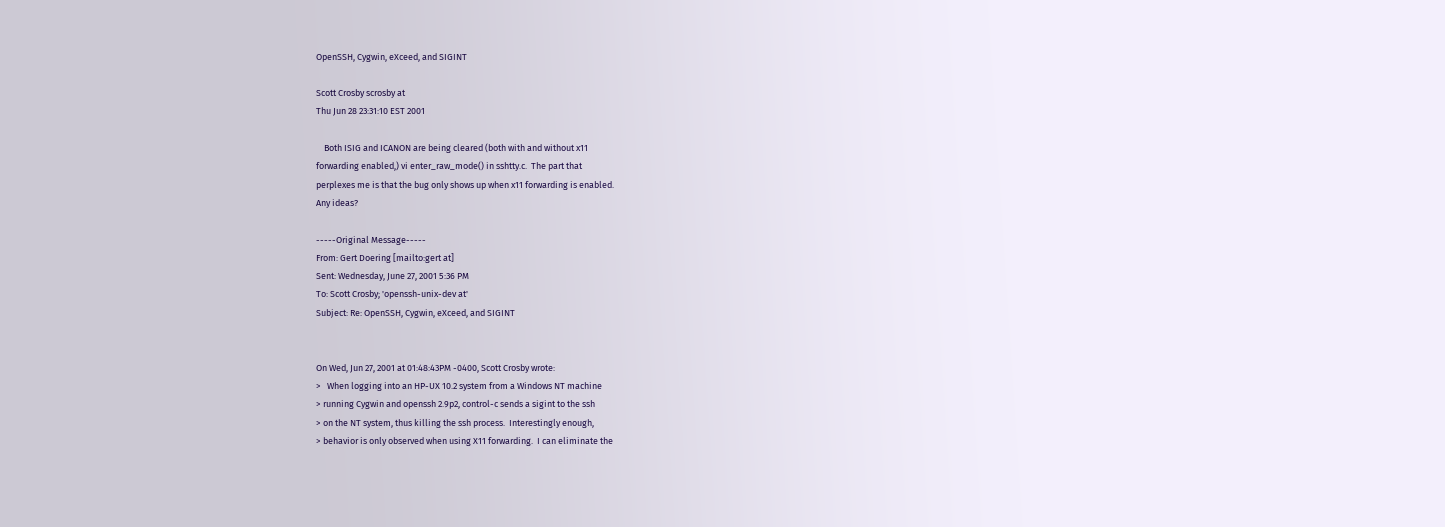OpenSSH, Cygwin, eXceed, and SIGINT

Scott Crosby scrosby at
Thu Jun 28 23:31:10 EST 2001

    Both ISIG and ICANON are being cleared (both with and without x11
forwarding enabled,) vi enter_raw_mode() in sshtty.c.  The part that
perplexes me is that the bug only shows up when x11 forwarding is enabled.
Any ideas?

-----Original Message-----
From: Gert Doering [mailto:gert at]
Sent: Wednesday, June 27, 2001 5:36 PM
To: Scott Crosby; 'openssh-unix-dev at'
Subject: Re: OpenSSH, Cygwin, eXceed, and SIGINT


On Wed, Jun 27, 2001 at 01:48:43PM -0400, Scott Crosby wrote:
>   When logging into an HP-UX 10.2 system from a Windows NT machine
> running Cygwin and openssh 2.9p2, control-c sends a sigint to the ssh
> on the NT system, thus killing the ssh process.  Interestingly enough,
> behavior is only observed when using X11 forwarding.  I can eliminate the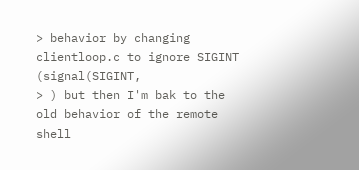> behavior by changing clientloop.c to ignore SIGINT (signal(SIGINT,
> ) but then I'm bak to the old behavior of the remote shell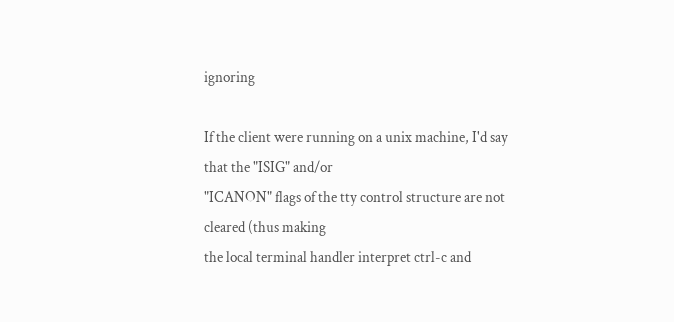ignoring

If the client were running on a unix machine, I'd say that the "ISIG" and/or
"ICANON" flags of the tty control structure are not cleared (thus making
the local terminal handler interpret ctrl-c and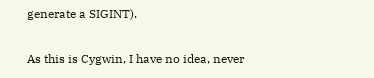generate a SIGINT).

As this is Cygwin, I have no idea, never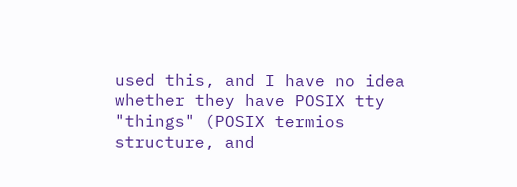used this, and I have no idea
whether they have POSIX tty "things" (POSIX termios structure, and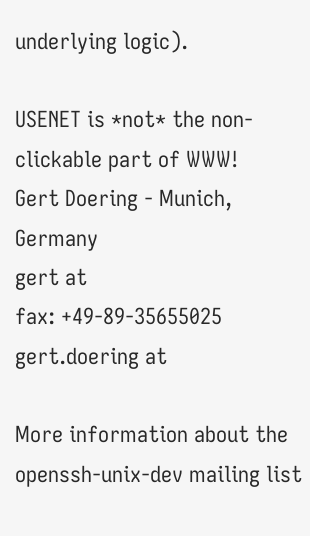underlying logic).

USENET is *not* the non-clickable part of WWW!
Gert Doering - Munich, Germany
gert at
fax: +49-89-35655025
gert.doering at

More information about the openssh-unix-dev mailing list